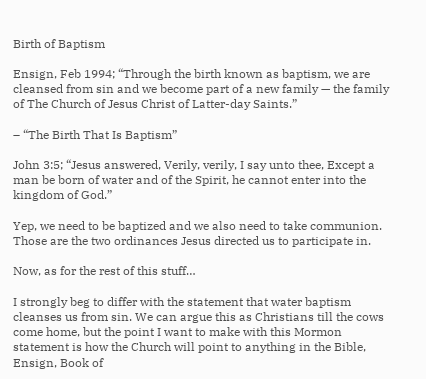Birth of Baptism

Ensign, Feb 1994; “Through the birth known as baptism, we are cleansed from sin and we become part of a new family — the family of The Church of Jesus Christ of Latter-day Saints.”

– “The Birth That Is Baptism”

John 3:5; “Jesus answered, Verily, verily, I say unto thee, Except a man be born of water and of the Spirit, he cannot enter into the kingdom of God.”

Yep, we need to be baptized and we also need to take communion. Those are the two ordinances Jesus directed us to participate in.

Now, as for the rest of this stuff…

I strongly beg to differ with the statement that water baptism cleanses us from sin. We can argue this as Christians till the cows come home, but the point I want to make with this Mormon statement is how the Church will point to anything in the Bible, Ensign, Book of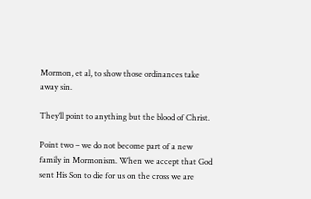Mormon, et al, to show those ordinances take away sin.

They’ll point to anything but the blood of Christ.

Point two – we do not become part of a new family in Mormonism. When we accept that God sent His Son to die for us on the cross we are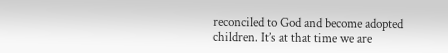reconciled to God and become adopted children. It’s at that time we are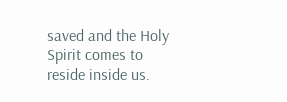saved and the Holy Spirit comes to reside inside us.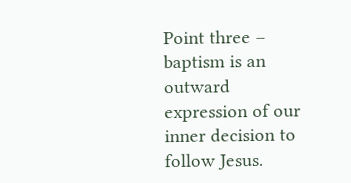Point three – baptism is an outward expression of our inner decision to follow Jesus.